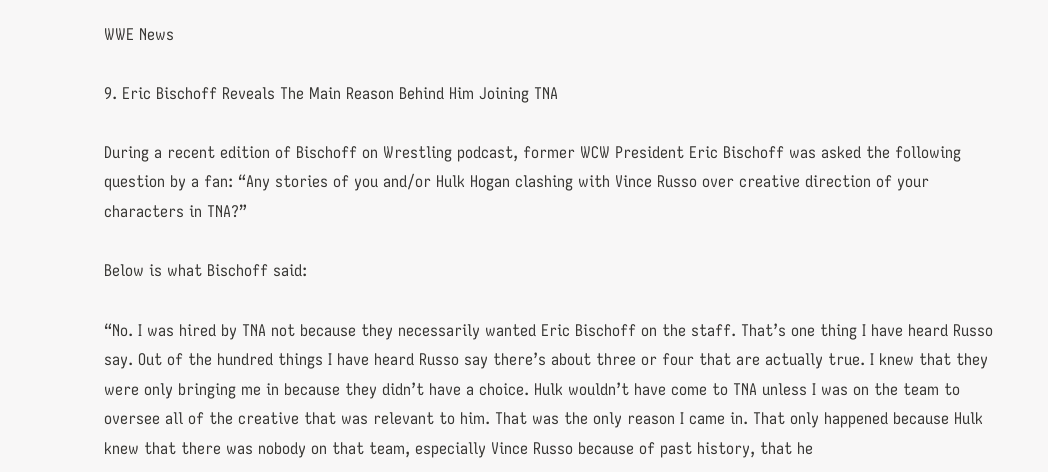WWE News

9. Eric Bischoff Reveals The Main Reason Behind Him Joining TNA

During a recent edition of Bischoff on Wrestling podcast, former WCW President Eric Bischoff was asked the following question by a fan: “Any stories of you and/or Hulk Hogan clashing with Vince Russo over creative direction of your characters in TNA?”

Below is what Bischoff said:

“No. I was hired by TNA not because they necessarily wanted Eric Bischoff on the staff. That’s one thing I have heard Russo say. Out of the hundred things I have heard Russo say there’s about three or four that are actually true. I knew that they were only bringing me in because they didn’t have a choice. Hulk wouldn’t have come to TNA unless I was on the team to oversee all of the creative that was relevant to him. That was the only reason I came in. That only happened because Hulk knew that there was nobody on that team, especially Vince Russo because of past history, that he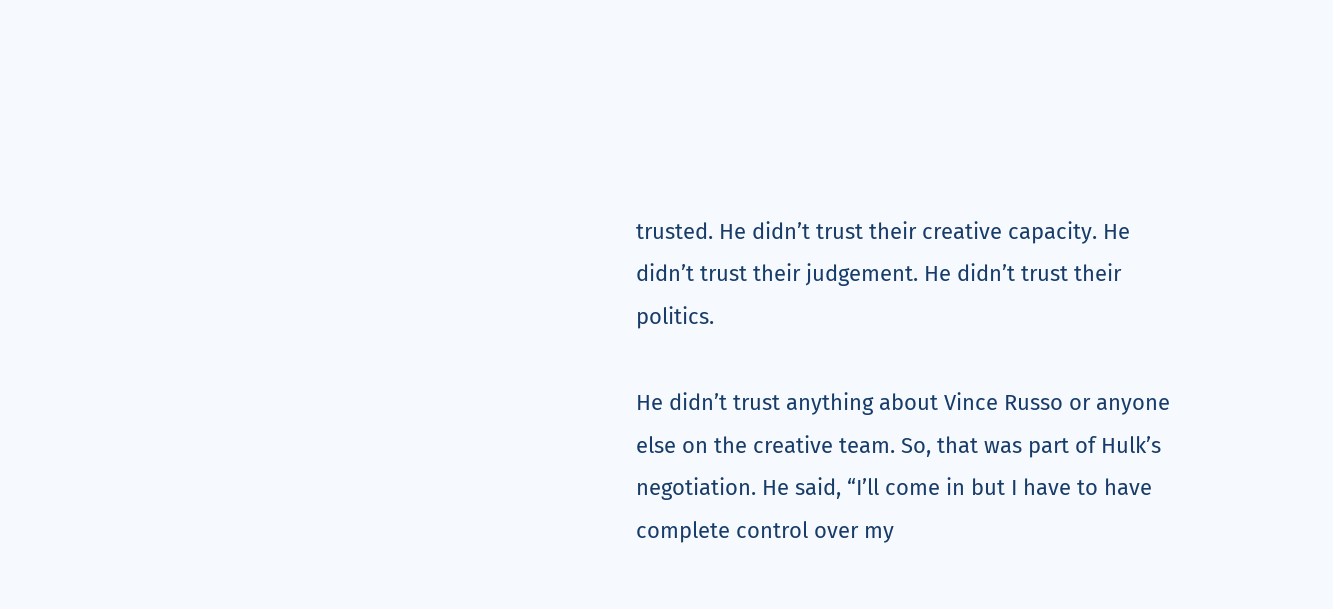trusted. He didn’t trust their creative capacity. He didn’t trust their judgement. He didn’t trust their politics.

He didn’t trust anything about Vince Russo or anyone else on the creative team. So, that was part of Hulk’s negotiation. He said, “I’ll come in but I have to have complete control over my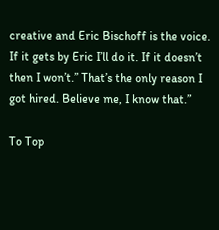creative and Eric Bischoff is the voice. If it gets by Eric I’ll do it. If it doesn’t then I won’t.” That’s the only reason I got hired. Believe me, I know that.”

To Top